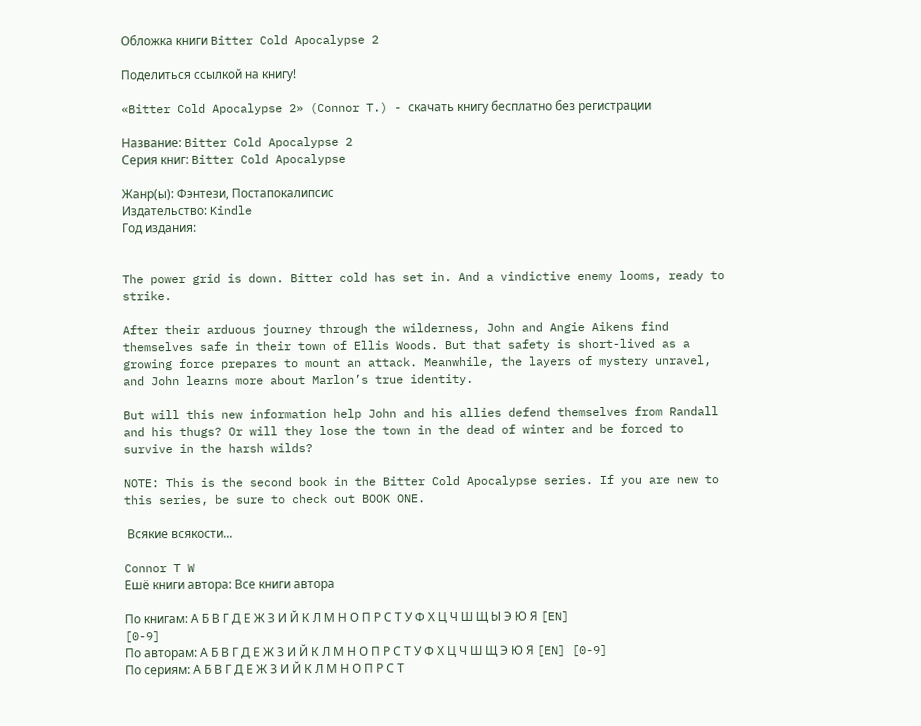Обложка книги Bitter Cold Apocalypse 2

Поделиться ссылкой на книгу!

«Bitter Cold Apocalypse 2» (Connor T.) - скачать книгу бесплатно без регистрации

Название: Bitter Cold Apocalypse 2
Серия книг: Bitter Cold Apocalypse

Жанр(ы): Фэнтези, Постапокалипсис
Издательство: Kindle
Год издания:


The power grid is down. Bitter cold has set in. And a vindictive enemy looms, ready to strike.

After their arduous journey through the wilderness, John and Angie Aikens find themselves safe in their town of Ellis Woods. But that safety is short-lived as a growing force prepares to mount an attack. Meanwhile, the layers of mystery unravel, and John learns more about Marlon’s true identity.

But will this new information help John and his allies defend themselves from Randall and his thugs? Or will they lose the town in the dead of winter and be forced to survive in the harsh wilds?

NOTE: This is the second book in the Bitter Cold Apocalypse series. If you are new to this series, be sure to check out BOOK ONE.

 Всякие всякости...

Connor T W
Ешё книги автора: Все книги автора

По книгам: А Б В Г Д Е Ж З И Й К Л М Н О П Р С Т У Ф Х Ц Ч Ш Щ Ы Э Ю Я [EN] [0-9]
По авторам: А Б В Г Д Е Ж З И Й К Л М Н О П Р С Т У Ф Х Ц Ч Ш Щ Э Ю Я [EN] [0-9]
По сериям: А Б В Г Д Е Ж З И Й К Л М Н О П Р С Т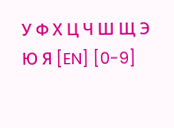У Ф Х Ц Ч Ш Щ Э Ю Я [EN] [0-9]